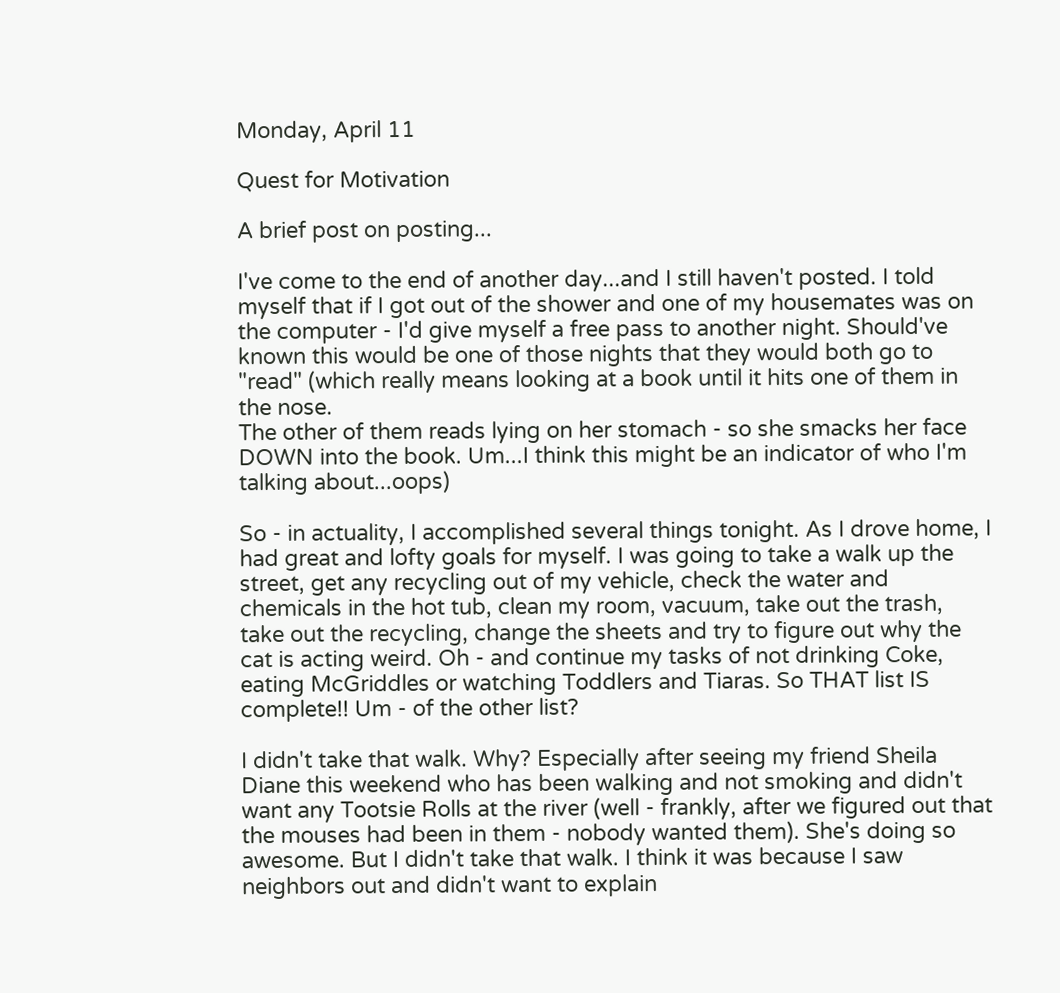Monday, April 11

Quest for Motivation

A brief post on posting...

I've come to the end of another day...and I still haven't posted. I told myself that if I got out of the shower and one of my housemates was on the computer - I'd give myself a free pass to another night. Should've known this would be one of those nights that they would both go to "read" (which really means looking at a book until it hits one of them in the nose.
The other of them reads lying on her stomach - so she smacks her face DOWN into the book. Um...I think this might be an indicator of who I'm talking about...oops)

So - in actuality, I accomplished several things tonight. As I drove home, I had great and lofty goals for myself. I was going to take a walk up the street, get any recycling out of my vehicle, check the water and chemicals in the hot tub, clean my room, vacuum, take out the trash, take out the recycling, change the sheets and try to figure out why the cat is acting weird. Oh - and continue my tasks of not drinking Coke, eating McGriddles or watching Toddlers and Tiaras. So THAT list IS complete!! Um - of the other list?

I didn't take that walk. Why? Especially after seeing my friend Sheila Diane this weekend who has been walking and not smoking and didn't want any Tootsie Rolls at the river (well - frankly, after we figured out that the mouses had been in them - nobody wanted them). She's doing so awesome. But I didn't take that walk. I think it was because I saw neighbors out and didn't want to explain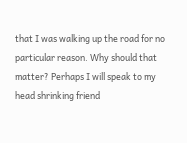that I was walking up the road for no particular reason. Why should that matter? Perhaps I will speak to my head shrinking friend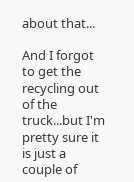about that...

And I forgot to get the recycling out of the truck...but I'm pretty sure it is just a couple of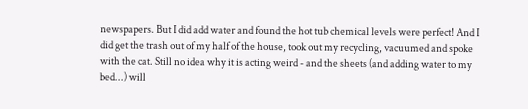newspapers. But I did add water and found the hot tub chemical levels were perfect! And I did get the trash out of my half of the house, took out my recycling, vacuumed and spoke with the cat. Still no idea why it is acting weird - and the sheets (and adding water to my bed...) will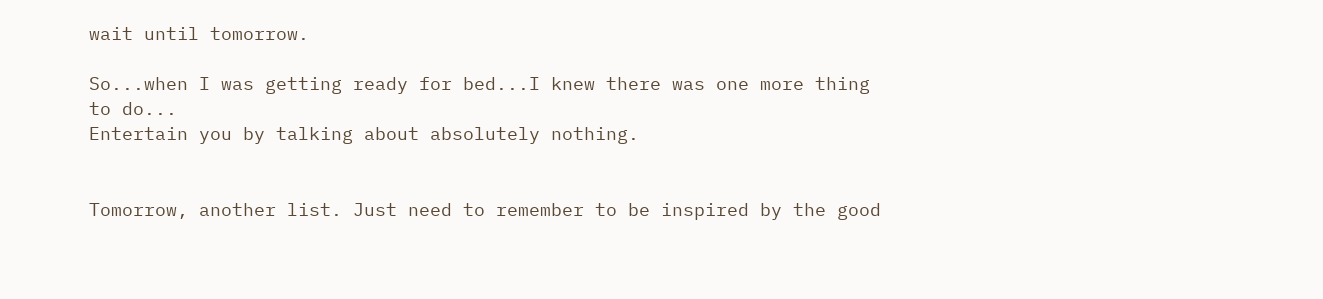wait until tomorrow.

So...when I was getting ready for bed...I knew there was one more thing to do...
Entertain you by talking about absolutely nothing.


Tomorrow, another list. Just need to remember to be inspired by the good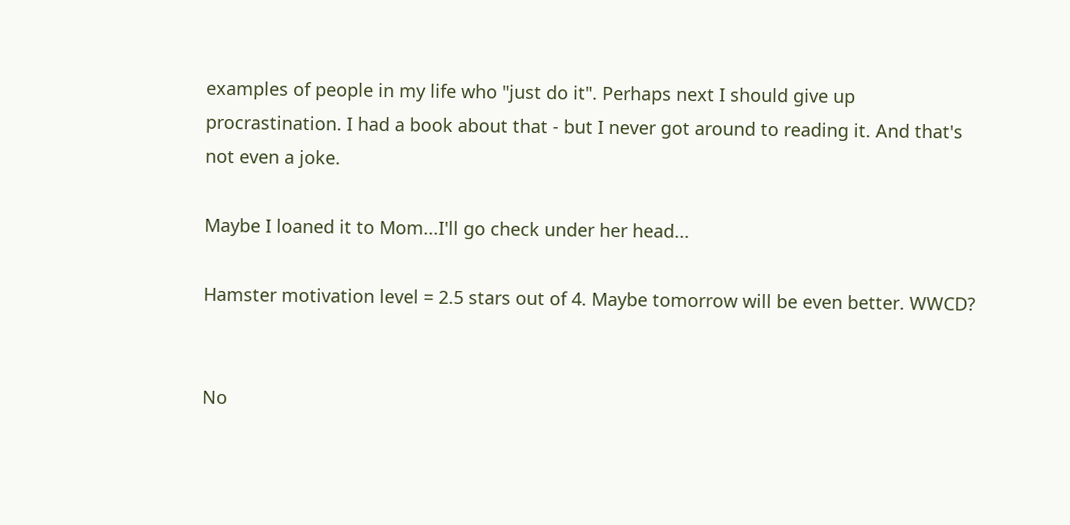examples of people in my life who "just do it". Perhaps next I should give up procrastination. I had a book about that - but I never got around to reading it. And that's not even a joke.

Maybe I loaned it to Mom...I'll go check under her head...

Hamster motivation level = 2.5 stars out of 4. Maybe tomorrow will be even better. WWCD?


No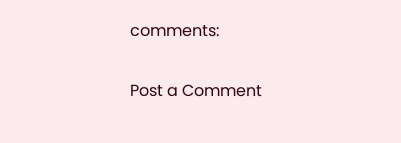comments:

Post a Comment